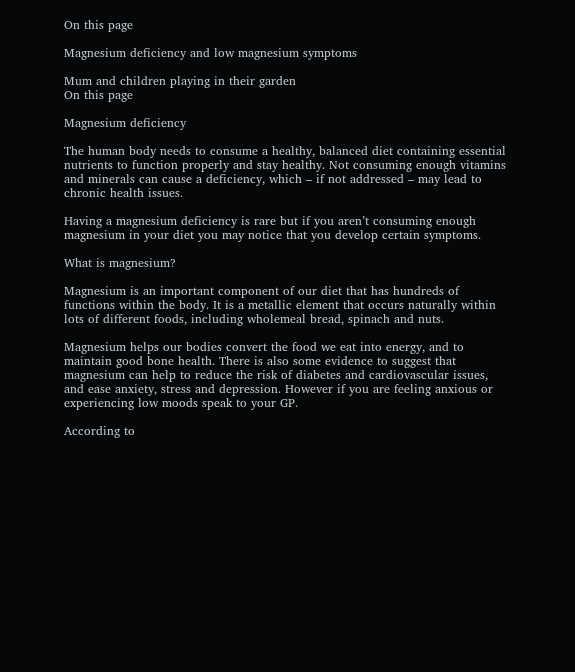On this page

Magnesium deficiency and low magnesium symptoms

Mum and children playing in their garden
On this page

Magnesium deficiency

The human body needs to consume a healthy, balanced diet containing essential nutrients to function properly and stay healthy. Not consuming enough vitamins and minerals can cause a deficiency, which – if not addressed – may lead to chronic health issues.

Having a magnesium deficiency is rare but if you aren’t consuming enough magnesium in your diet you may notice that you develop certain symptoms.

What is magnesium?

Magnesium is an important component of our diet that has hundreds of functions within the body. It is a metallic element that occurs naturally within lots of different foods, including wholemeal bread, spinach and nuts.

Magnesium helps our bodies convert the food we eat into energy, and to maintain good bone health. There is also some evidence to suggest that magnesium can help to reduce the risk of diabetes and cardiovascular issues, and ease anxiety, stress and depression. However if you are feeling anxious or experiencing low moods speak to your GP.

According to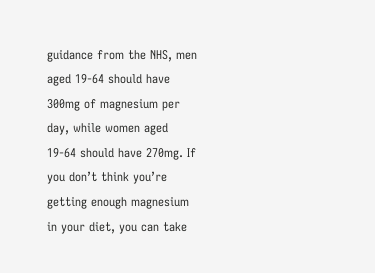guidance from the NHS, men aged 19-64 should have 300mg of magnesium per day, while women aged 19-64 should have 270mg. If you don’t think you’re getting enough magnesium in your diet, you can take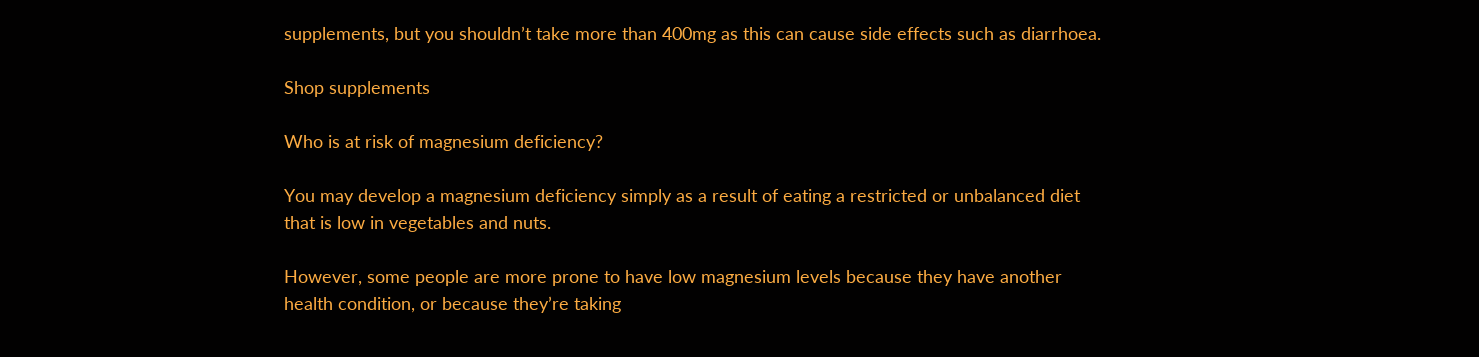supplements, but you shouldn’t take more than 400mg as this can cause side effects such as diarrhoea.

Shop supplements

Who is at risk of magnesium deficiency?

You may develop a magnesium deficiency simply as a result of eating a restricted or unbalanced diet that is low in vegetables and nuts.

However, some people are more prone to have low magnesium levels because they have another health condition, or because they’re taking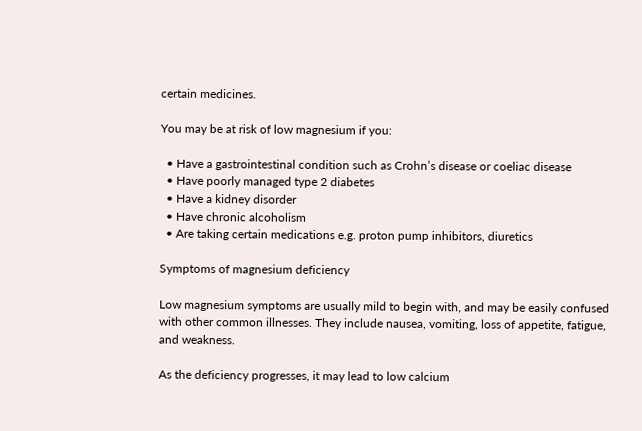certain medicines.

You may be at risk of low magnesium if you:

  • Have a gastrointestinal condition such as Crohn’s disease or coeliac disease
  • Have poorly managed type 2 diabetes
  • Have a kidney disorder
  • Have chronic alcoholism
  • Are taking certain medications e.g. proton pump inhibitors, diuretics

Symptoms of magnesium deficiency

Low magnesium symptoms are usually mild to begin with, and may be easily confused with other common illnesses. They include nausea, vomiting, loss of appetite, fatigue, and weakness.

As the deficiency progresses, it may lead to low calcium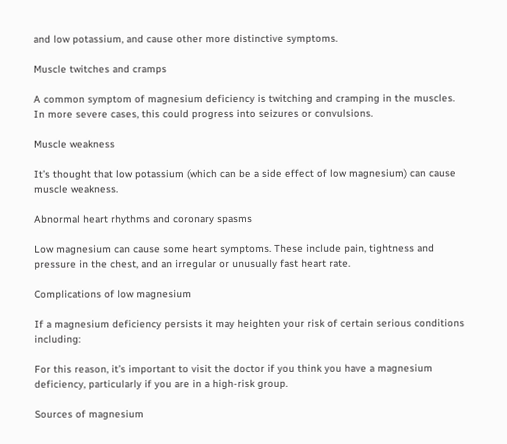and low potassium, and cause other more distinctive symptoms.

Muscle twitches and cramps

A common symptom of magnesium deficiency is twitching and cramping in the muscles. In more severe cases, this could progress into seizures or convulsions.

Muscle weakness

It’s thought that low potassium (which can be a side effect of low magnesium) can cause muscle weakness.

Abnormal heart rhythms and coronary spasms

Low magnesium can cause some heart symptoms. These include pain, tightness and pressure in the chest, and an irregular or unusually fast heart rate.

Complications of low magnesium

If a magnesium deficiency persists it may heighten your risk of certain serious conditions including:

For this reason, it’s important to visit the doctor if you think you have a magnesium deficiency, particularly if you are in a high-risk group.

Sources of magnesium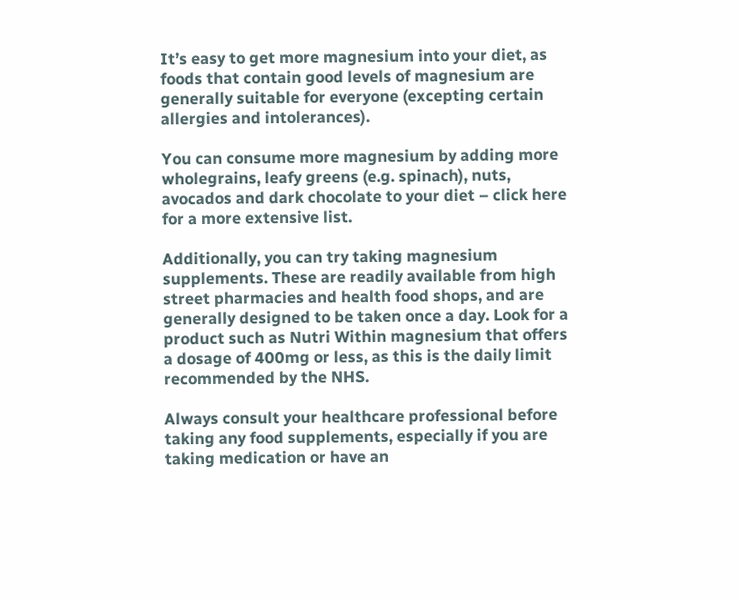It’s easy to get more magnesium into your diet, as foods that contain good levels of magnesium are generally suitable for everyone (excepting certain allergies and intolerances).

You can consume more magnesium by adding more wholegrains, leafy greens (e.g. spinach), nuts, avocados and dark chocolate to your diet – click here for a more extensive list.

Additionally, you can try taking magnesium supplements. These are readily available from high street pharmacies and health food shops, and are generally designed to be taken once a day. Look for a product such as Nutri Within magnesium that offers a dosage of 400mg or less, as this is the daily limit recommended by the NHS.

Always consult your healthcare professional before taking any food supplements, especially if you are taking medication or have an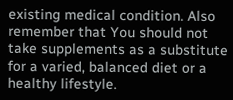existing medical condition. Also remember that You should not take supplements as a substitute for a varied, balanced diet or a healthy lifestyle.